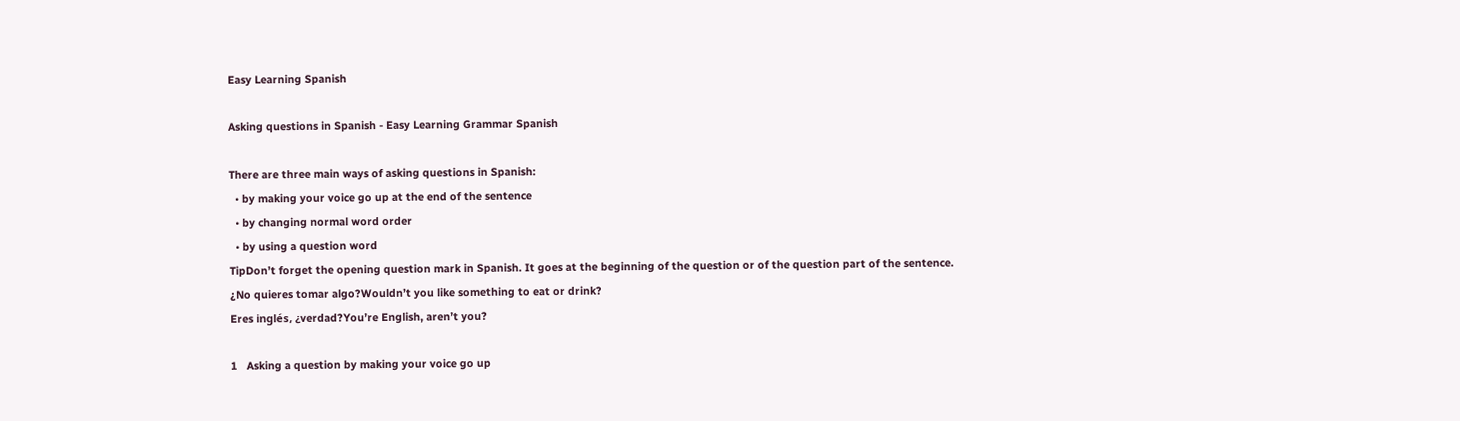Easy Learning Spanish

Asking questions in Spanish - Easy Learning Grammar Spanish

There are three main ways of asking questions in Spanish:
  • by making your voice go up at the end of the sentence
  • by changing normal word order
  • by using a question word
TipDon’t forget the opening question mark in Spanish. It goes at the beginning of the question or of the question part of the sentence.
¿No quieres tomar algo?Wouldn’t you like something to eat or drink?
Eres inglés, ¿verdad?You’re English, aren’t you?

1   Asking a question by making your voice go up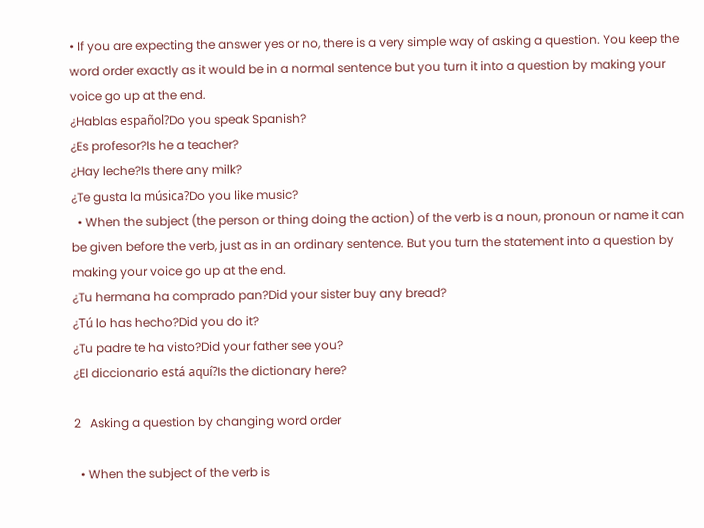• If you are expecting the answer yes or no, there is a very simple way of asking a question. You keep the word order exactly as it would be in a normal sentence but you turn it into a question by making your voice go up at the end.
¿Hablas español?Do you speak Spanish?
¿Es profesor?Is he a teacher?
¿Hay leche?Is there any milk?
¿Te gusta la música?Do you like music?
  • When the subject (the person or thing doing the action) of the verb is a noun, pronoun or name it can be given before the verb, just as in an ordinary sentence. But you turn the statement into a question by making your voice go up at the end.
¿Tu hermana ha comprado pan?Did your sister buy any bread?
¿Tú lo has hecho?Did you do it?
¿Tu padre te ha visto?Did your father see you?
¿El diccionario está aquí?Is the dictionary here?

2   Asking a question by changing word order

  • When the subject of the verb is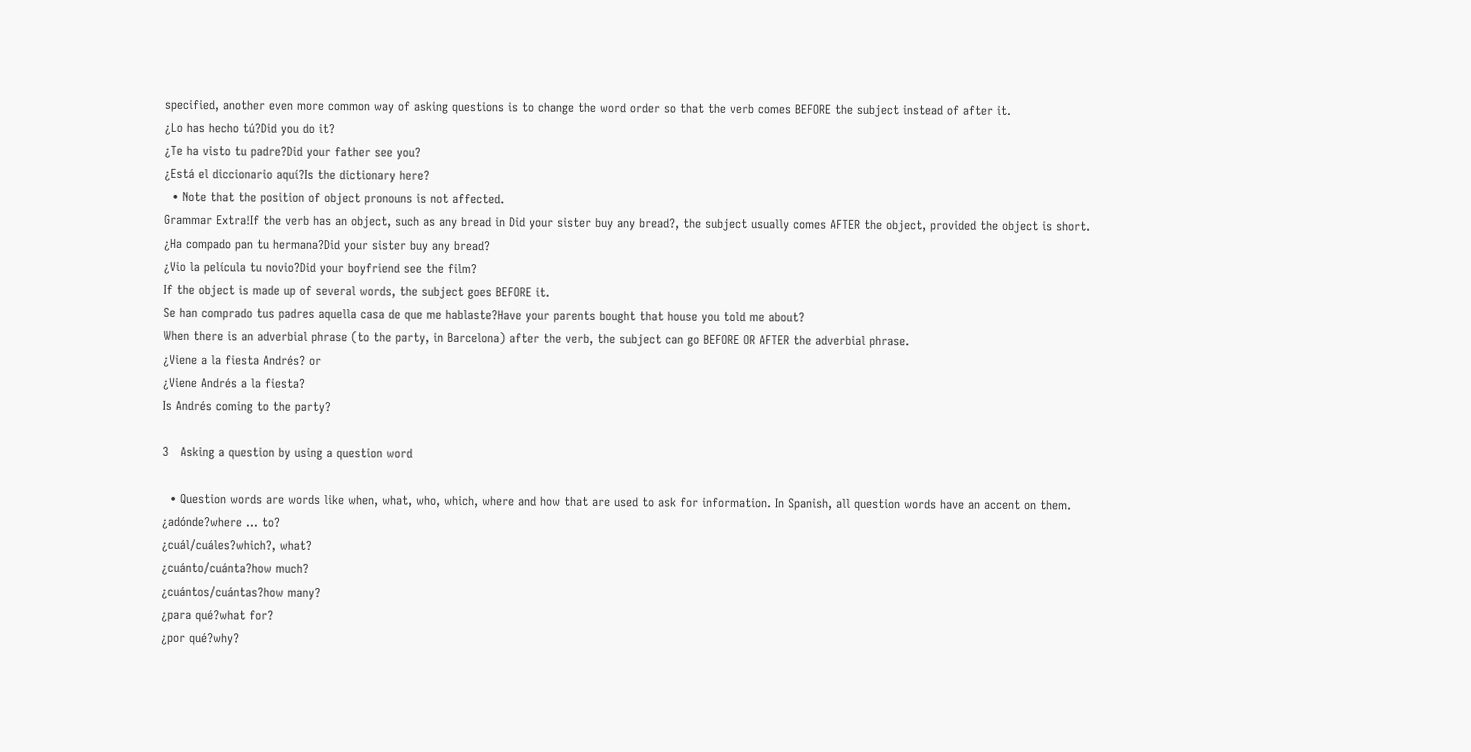specified, another even more common way of asking questions is to change the word order so that the verb comes BEFORE the subject instead of after it.
¿Lo has hecho tú?Did you do it?
¿Te ha visto tu padre?Did your father see you?
¿Está el diccionario aquí?Is the dictionary here?
  • Note that the position of object pronouns is not affected.
Grammar Extra!If the verb has an object, such as any bread in Did your sister buy any bread?, the subject usually comes AFTER the object, provided the object is short.
¿Ha compado pan tu hermana?Did your sister buy any bread?
¿Vio la película tu novio?Did your boyfriend see the film?
If the object is made up of several words, the subject goes BEFORE it.
Se han comprado tus padres aquella casa de que me hablaste?Have your parents bought that house you told me about?
When there is an adverbial phrase (to the party, in Barcelona) after the verb, the subject can go BEFORE OR AFTER the adverbial phrase.
¿Viene a la fiesta Andrés? or
¿Viene Andrés a la fiesta?
Is Andrés coming to the party?

3   Asking a question by using a question word

  • Question words are words like when, what, who, which, where and how that are used to ask for information. In Spanish, all question words have an accent on them.
¿adónde?where ... to?
¿cuál/cuáles?which?, what?
¿cuánto/cuánta?how much?
¿cuántos/cuántas?how many?
¿para qué?what for?
¿por qué?why?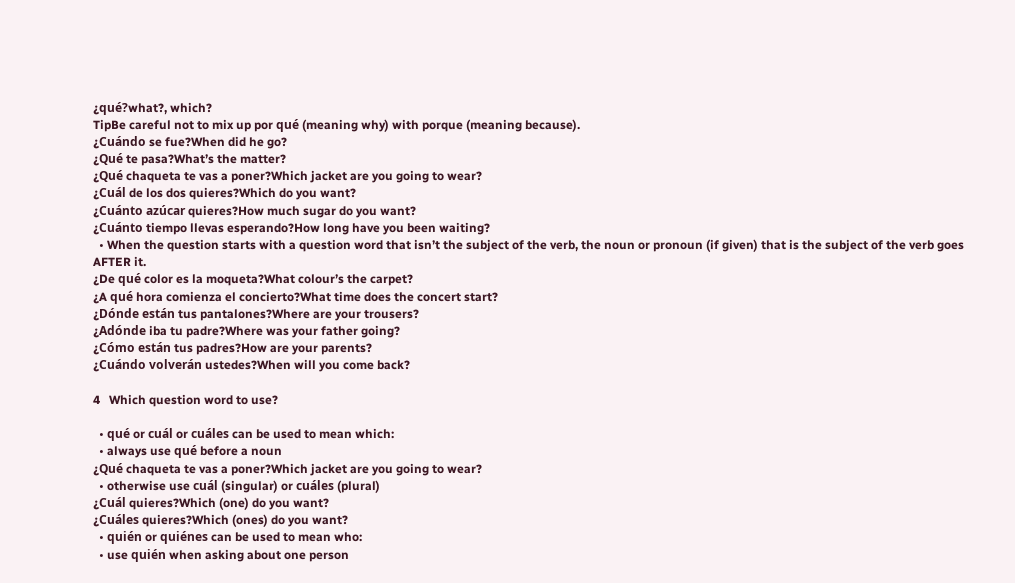¿qué?what?, which?
TipBe careful not to mix up por qué (meaning why) with porque (meaning because).
¿Cuándo se fue?When did he go?
¿Qué te pasa?What’s the matter?
¿Qué chaqueta te vas a poner?Which jacket are you going to wear?
¿Cuál de los dos quieres?Which do you want?
¿Cuánto azúcar quieres?How much sugar do you want?
¿Cuánto tiempo llevas esperando?How long have you been waiting?
  • When the question starts with a question word that isn’t the subject of the verb, the noun or pronoun (if given) that is the subject of the verb goes AFTER it.
¿De qué color es la moqueta?What colour’s the carpet?
¿A qué hora comienza el concierto?What time does the concert start?
¿Dónde están tus pantalones?Where are your trousers?
¿Adónde iba tu padre?Where was your father going?
¿Cómo están tus padres?How are your parents?
¿Cuándo volverán ustedes?When will you come back?

4   Which question word to use?

  • qué or cuál or cuáles can be used to mean which:
  • always use qué before a noun
¿Qué chaqueta te vas a poner?Which jacket are you going to wear?
  • otherwise use cuál (singular) or cuáles (plural)
¿Cuál quieres?Which (one) do you want?
¿Cuáles quieres?Which (ones) do you want?
  • quién or quiénes can be used to mean who:
  • use quién when asking about one person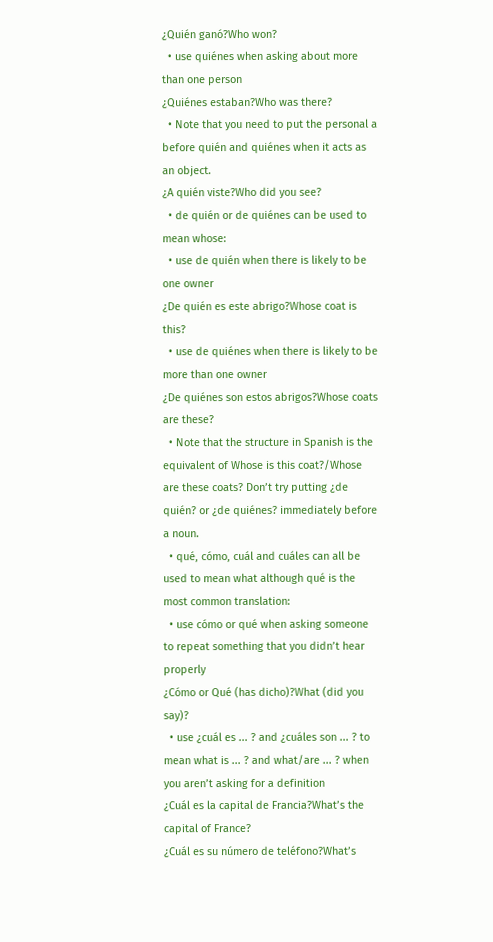¿Quién ganó?Who won?
  • use quiénes when asking about more than one person
¿Quiénes estaban?Who was there?
  • Note that you need to put the personal a before quién and quiénes when it acts as an object.
¿A quién viste?Who did you see?
  • de quién or de quiénes can be used to mean whose:
  • use de quién when there is likely to be one owner
¿De quién es este abrigo?Whose coat is this?
  • use de quiénes when there is likely to be more than one owner
¿De quiénes son estos abrigos?Whose coats are these?
  • Note that the structure in Spanish is the equivalent of Whose is this coat?/Whose are these coats? Don’t try putting ¿de quién? or ¿de quiénes? immediately before a noun.
  • qué, cómo, cuál and cuáles can all be used to mean what although qué is the most common translation:
  • use cómo or qué when asking someone to repeat something that you didn’t hear properly
¿Cómo or Qué (has dicho)?What (did you say)?
  • use ¿cuál es ... ? and ¿cuáles son ... ? to mean what is ... ? and what/are ... ? when you aren’t asking for a definition
¿Cuál es la capital de Francia?What’s the capital of France?
¿Cuál es su número de teléfono?What’s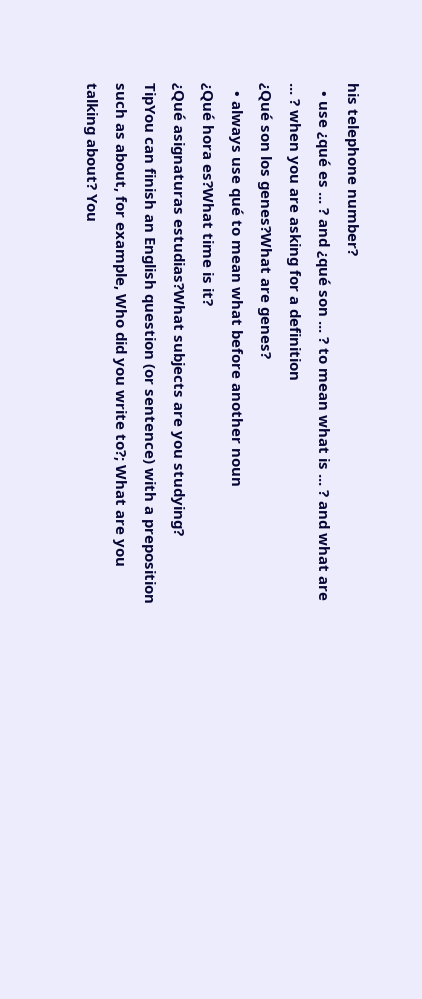his telephone number?
  • use ¿qué es ... ? and ¿qué son ... ? to mean what is ... ? and what are ... ? when you are asking for a definition
¿Qué son los genes?What are genes?
  • always use qué to mean what before another noun
¿Qué hora es?What time is it?
¿Qué asignaturas estudias?What subjects are you studying?
TipYou can finish an English question (or sentence) with a preposition such as about, for example, Who did you write to?; What are you talking about? You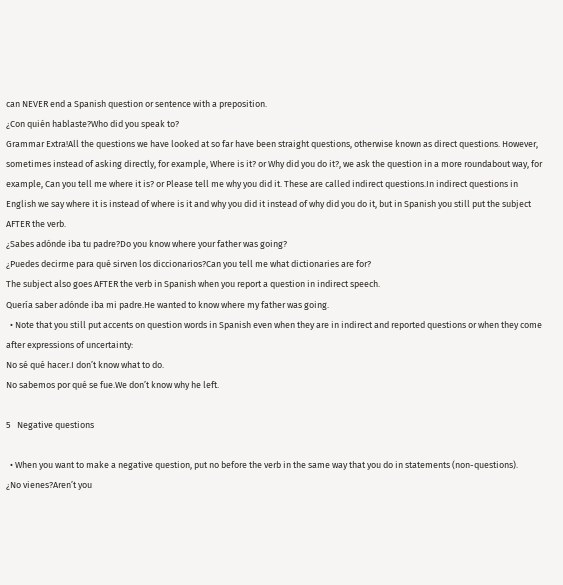can NEVER end a Spanish question or sentence with a preposition.
¿Con quién hablaste?Who did you speak to?
Grammar Extra!All the questions we have looked at so far have been straight questions, otherwise known as direct questions. However, sometimes instead of asking directly, for example, Where is it? or Why did you do it?, we ask the question in a more roundabout way, for example, Can you tell me where it is? or Please tell me why you did it. These are called indirect questions.In indirect questions in English we say where it is instead of where is it and why you did it instead of why did you do it, but in Spanish you still put the subject AFTER the verb.
¿Sabes adónde iba tu padre?Do you know where your father was going?
¿Puedes decirme para qué sirven los diccionarios?Can you tell me what dictionaries are for?
The subject also goes AFTER the verb in Spanish when you report a question in indirect speech.
Quería saber adónde iba mi padre.He wanted to know where my father was going.
  • Note that you still put accents on question words in Spanish even when they are in indirect and reported questions or when they come after expressions of uncertainty:
No sé qué hacer.I don’t know what to do.
No sabemos por qué se fue.We don’t know why he left.

5   Negative questions

  • When you want to make a negative question, put no before the verb in the same way that you do in statements (non-questions).
¿No vienes?Aren’t you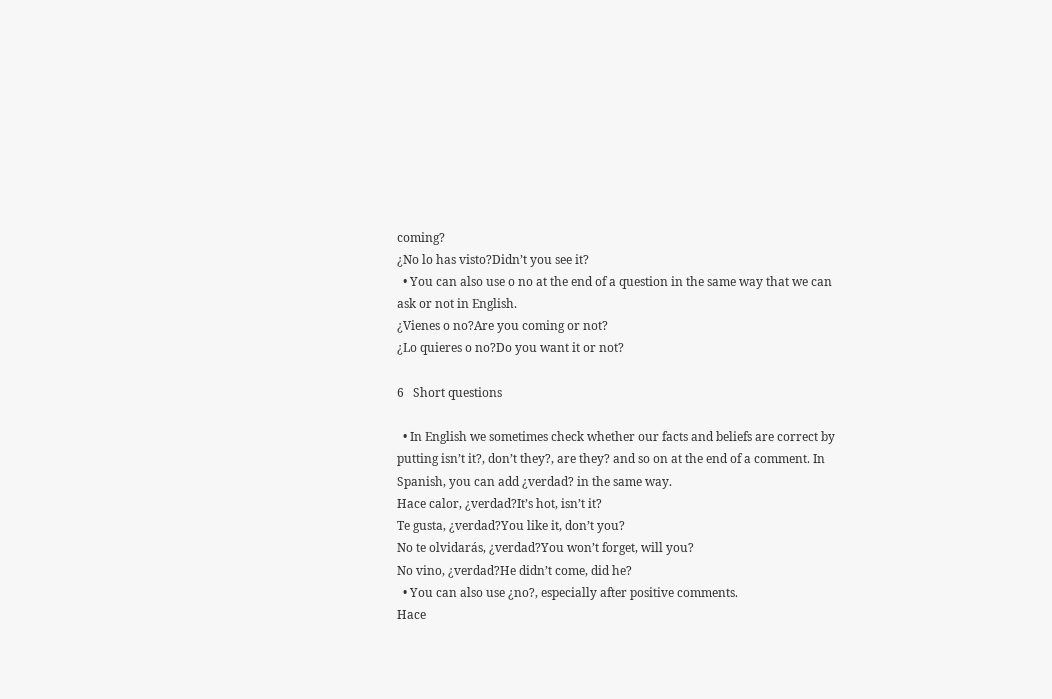coming?
¿No lo has visto?Didn’t you see it?
  • You can also use o no at the end of a question in the same way that we can ask or not in English.
¿Vienes o no?Are you coming or not?
¿Lo quieres o no?Do you want it or not?

6   Short questions

  • In English we sometimes check whether our facts and beliefs are correct by putting isn’t it?, don’t they?, are they? and so on at the end of a comment. In Spanish, you can add ¿verdad? in the same way.
Hace calor, ¿verdad?It’s hot, isn’t it?
Te gusta, ¿verdad?You like it, don’t you?
No te olvidarás, ¿verdad?You won’t forget, will you?
No vino, ¿verdad?He didn’t come, did he?
  • You can also use ¿no?, especially after positive comments.
Hace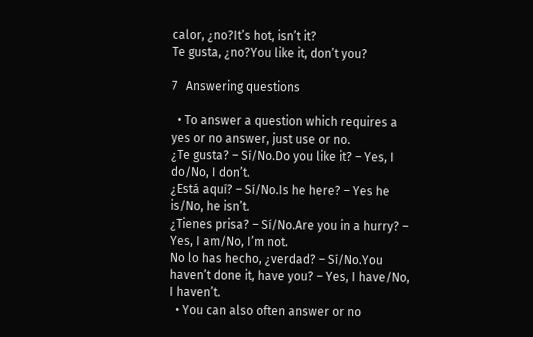calor, ¿no?It’s hot, isn’t it?
Te gusta, ¿no?You like it, don’t you?

7   Answering questions

  • To answer a question which requires a yes or no answer, just use or no.
¿Te gusta? – Sí/No.Do you like it? – Yes, I do/No, I don’t.
¿Está aquí? – Sí/No.Is he here? – Yes he is/No, he isn’t.
¿Tienes prisa? – Sí/No.Are you in a hurry? – Yes, I am/No, I’m not.
No lo has hecho, ¿verdad? – Sí/No.You haven’t done it, have you? – Yes, I have/No, I haven’t.
  • You can also often answer or no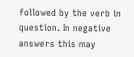followed by the verb in question. In negative answers this may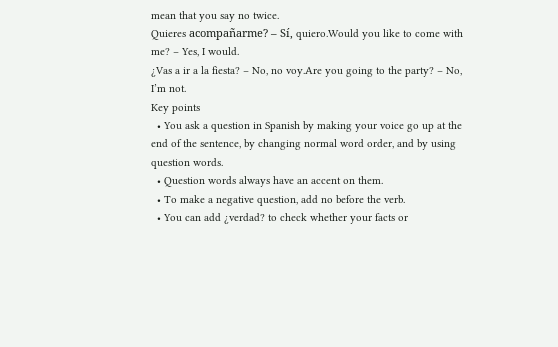mean that you say no twice.
Quieres acompañarme? – Sí, quiero.Would you like to come with me? – Yes, I would.
¿Vas a ir a la fiesta? – No, no voy.Are you going to the party? – No, I’m not.
Key points
  • You ask a question in Spanish by making your voice go up at the end of the sentence, by changing normal word order, and by using question words.
  • Question words always have an accent on them.
  • To make a negative question, add no before the verb.
  • You can add ¿verdad? to check whether your facts or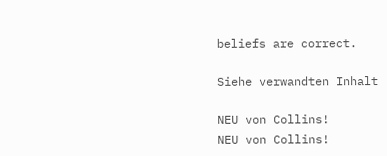beliefs are correct.

Siehe verwandten Inhalt

NEU von Collins!
NEU von Collins!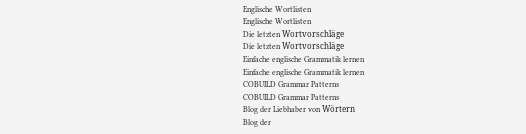Englische Wortlisten
Englische Wortlisten
Die letzten Wortvorschläge
Die letzten Wortvorschläge
Einfache englische Grammatik lernen
Einfache englische Grammatik lernen
COBUILD Grammar Patterns
COBUILD Grammar Patterns
Blog der Liebhaber von Wörtern
Blog der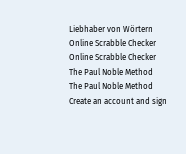Liebhaber von Wörtern
Online Scrabble Checker
Online Scrabble Checker
The Paul Noble Method
The Paul Noble Method
Create an account and sign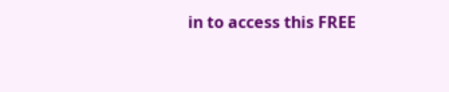in to access this FREE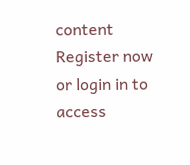content
Register now or login in to access